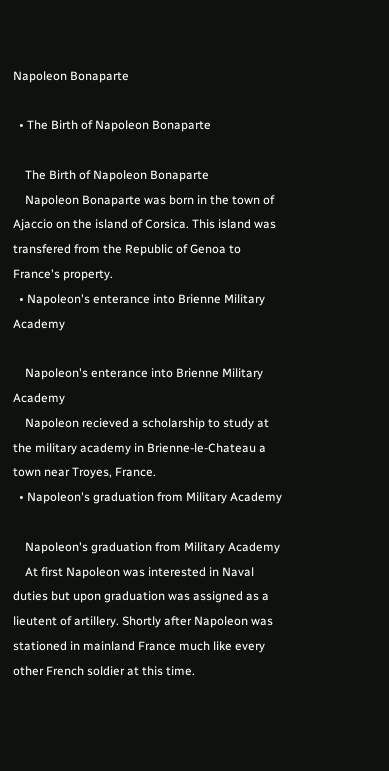Napoleon Bonaparte

  • The Birth of Napoleon Bonaparte

    The Birth of Napoleon Bonaparte
    Napoleon Bonaparte was born in the town of Ajaccio on the island of Corsica. This island was transfered from the Republic of Genoa to France's property.
  • Napoleon's enterance into Brienne Military Academy

    Napoleon's enterance into Brienne Military Academy
    Napoleon recieved a scholarship to study at the military academy in Brienne-le-Chateau a town near Troyes, France.
  • Napoleon's graduation from Military Academy

    Napoleon's graduation from Military Academy
    At first Napoleon was interested in Naval duties but upon graduation was assigned as a lieutent of artillery. Shortly after Napoleon was stationed in mainland France much like every other French soldier at this time.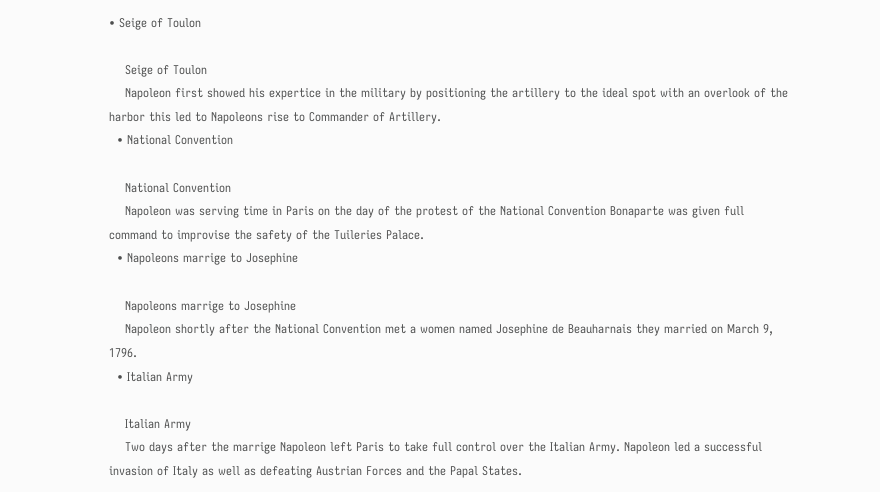• Seige of Toulon

    Seige of Toulon
    Napoleon first showed his expertice in the military by positioning the artillery to the ideal spot with an overlook of the harbor this led to Napoleons rise to Commander of Artillery.
  • National Convention

    National Convention
    Napoleon was serving time in Paris on the day of the protest of the National Convention Bonaparte was given full command to improvise the safety of the Tuileries Palace.
  • Napoleons marrige to Josephine

    Napoleons marrige to Josephine
    Napoleon shortly after the National Convention met a women named Josephine de Beauharnais they married on March 9, 1796.
  • Italian Army

    Italian Army
    Two days after the marrige Napoleon left Paris to take full control over the Italian Army. Napoleon led a successful invasion of Italy as well as defeating Austrian Forces and the Papal States.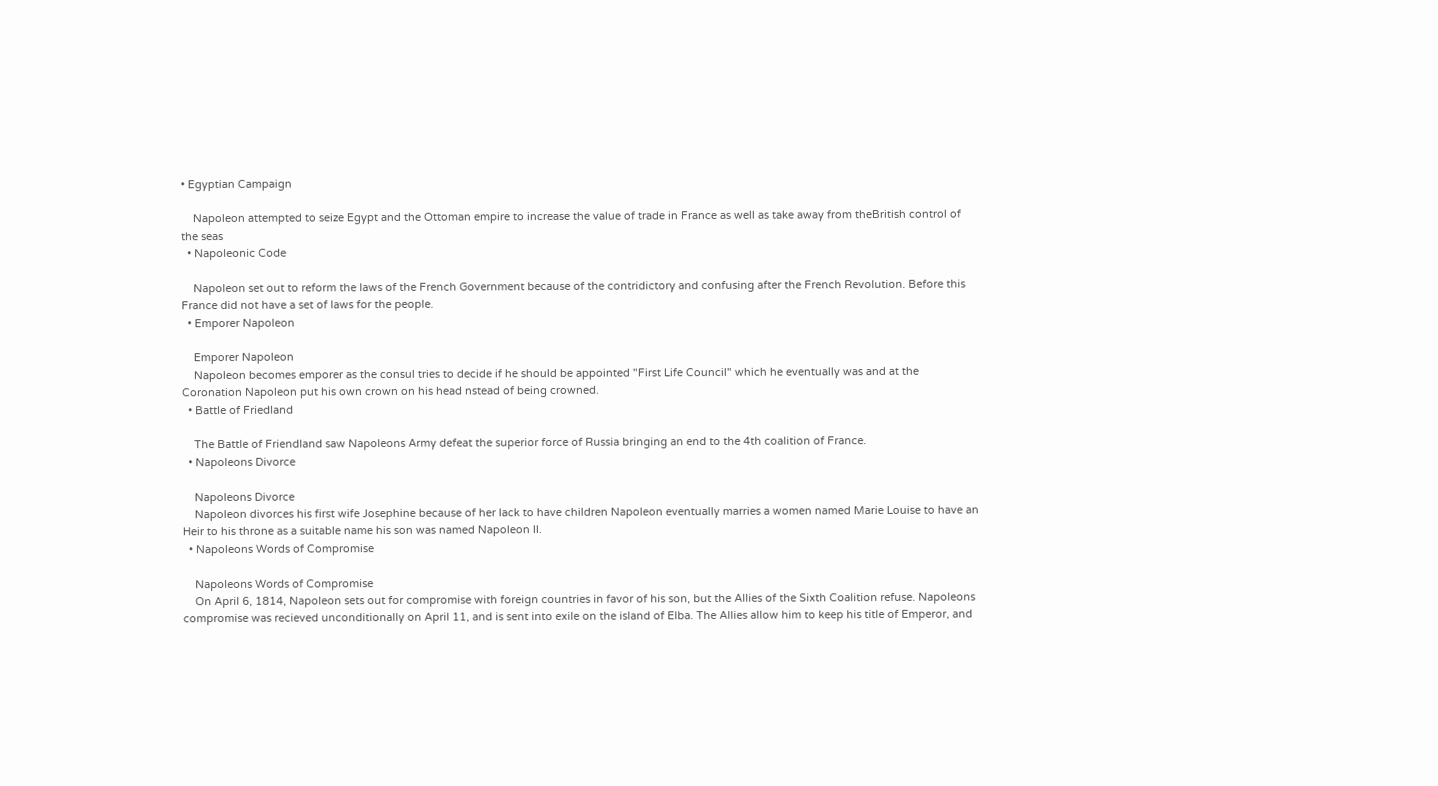• Egyptian Campaign

    Napoleon attempted to seize Egypt and the Ottoman empire to increase the value of trade in France as well as take away from theBritish control of the seas
  • Napoleonic Code

    Napoleon set out to reform the laws of the French Government because of the contridictory and confusing after the French Revolution. Before this France did not have a set of laws for the people.
  • Emporer Napoleon

    Emporer Napoleon
    Napoleon becomes emporer as the consul tries to decide if he should be appointed "First Life Council" which he eventually was and at the Coronation Napoleon put his own crown on his head nstead of being crowned.
  • Battle of Friedland

    The Battle of Friendland saw Napoleons Army defeat the superior force of Russia bringing an end to the 4th coalition of France.
  • Napoleons Divorce

    Napoleons Divorce
    Napoleon divorces his first wife Josephine because of her lack to have children Napoleon eventually marries a women named Marie Louise to have an Heir to his throne as a suitable name his son was named Napoleon II.
  • Napoleons Words of Compromise

    Napoleons Words of Compromise
    On April 6, 1814, Napoleon sets out for compromise with foreign countries in favor of his son, but the Allies of the Sixth Coalition refuse. Napoleons compromise was recieved unconditionally on April 11, and is sent into exile on the island of Elba. The Allies allow him to keep his title of Emperor, and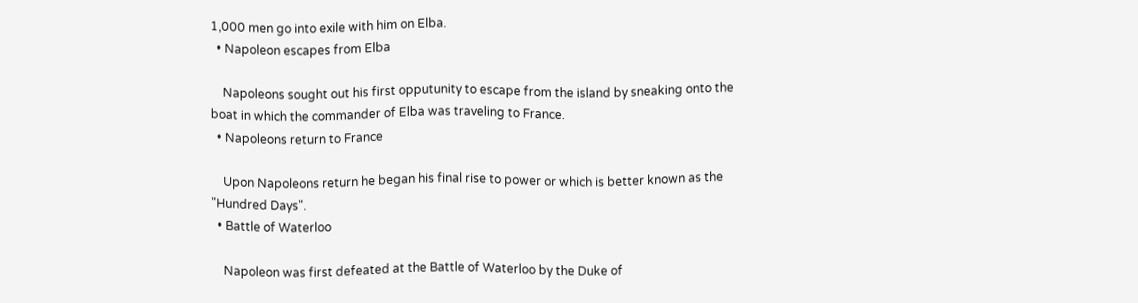1,000 men go into exile with him on Elba.
  • Napoleon escapes from Elba

    Napoleons sought out his first opputunity to escape from the island by sneaking onto the boat in which the commander of Elba was traveling to France.
  • Napoleons return to France

    Upon Napoleons return he began his final rise to power or which is better known as the "Hundred Days".
  • Battle of Waterloo

    Napoleon was first defeated at the Battle of Waterloo by the Duke of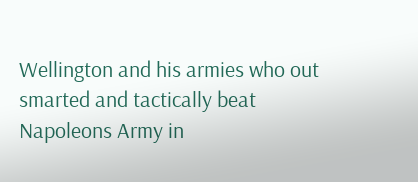Wellington and his armies who out smarted and tactically beat Napoleons Army in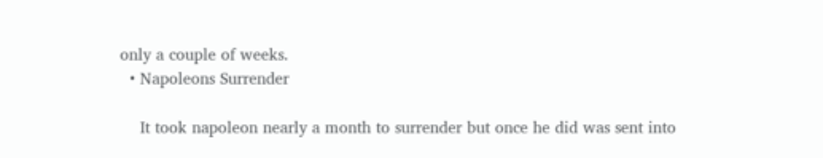only a couple of weeks.
  • Napoleons Surrender

    It took napoleon nearly a month to surrender but once he did was sent into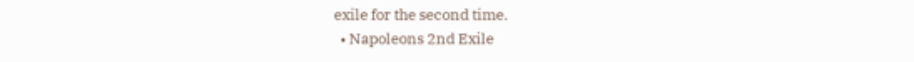exile for the second time.
  • Napoleons 2nd Exile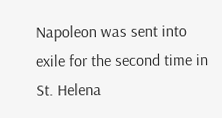Napoleon was sent into exile for the second time in St. Helena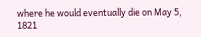where he would eventually die on May 5, 1821